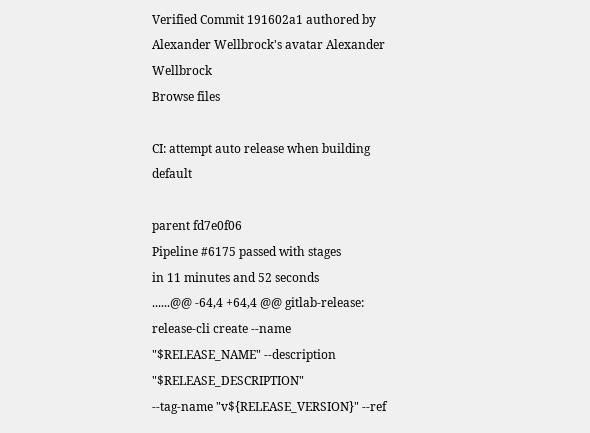Verified Commit 191602a1 authored by Alexander Wellbrock's avatar Alexander Wellbrock
Browse files

CI: attempt auto release when building default

parent fd7e0f06
Pipeline #6175 passed with stages
in 11 minutes and 52 seconds
......@@ -64,4 +64,4 @@ gitlab-release:
release-cli create --name "$RELEASE_NAME" --description "$RELEASE_DESCRIPTION"
--tag-name "v${RELEASE_VERSION}" --ref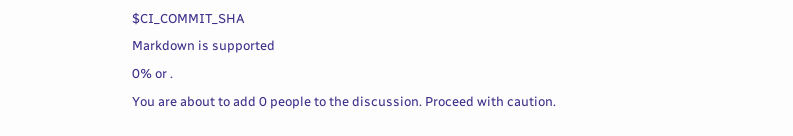$CI_COMMIT_SHA
Markdown is supported
0% or .
You are about to add 0 people to the discussion. Proceed with caution.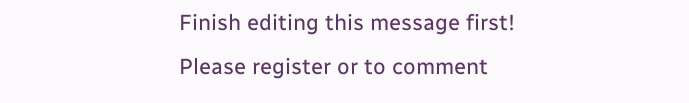Finish editing this message first!
Please register or to comment